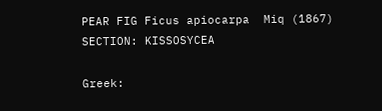PEAR FIG Ficus apiocarpa  Miq (1867)  SECTION: KISSOSYCEA

Greek: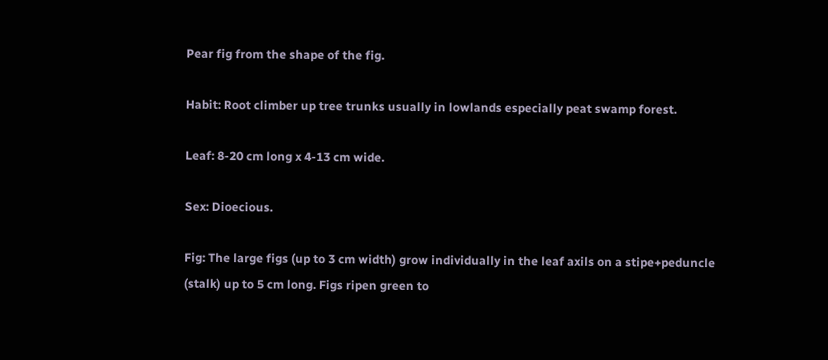Pear fig from the shape of the fig.

Habit: Root climber up tree trunks usually in lowlands especially peat swamp forest.

Leaf: 8-20 cm long x 4-13 cm wide.

Sex: Dioecious.

Fig: The large figs (up to 3 cm width) grow individually in the leaf axils on a stipe+peduncle (stalk) up to 5 cm long. Figs ripen green to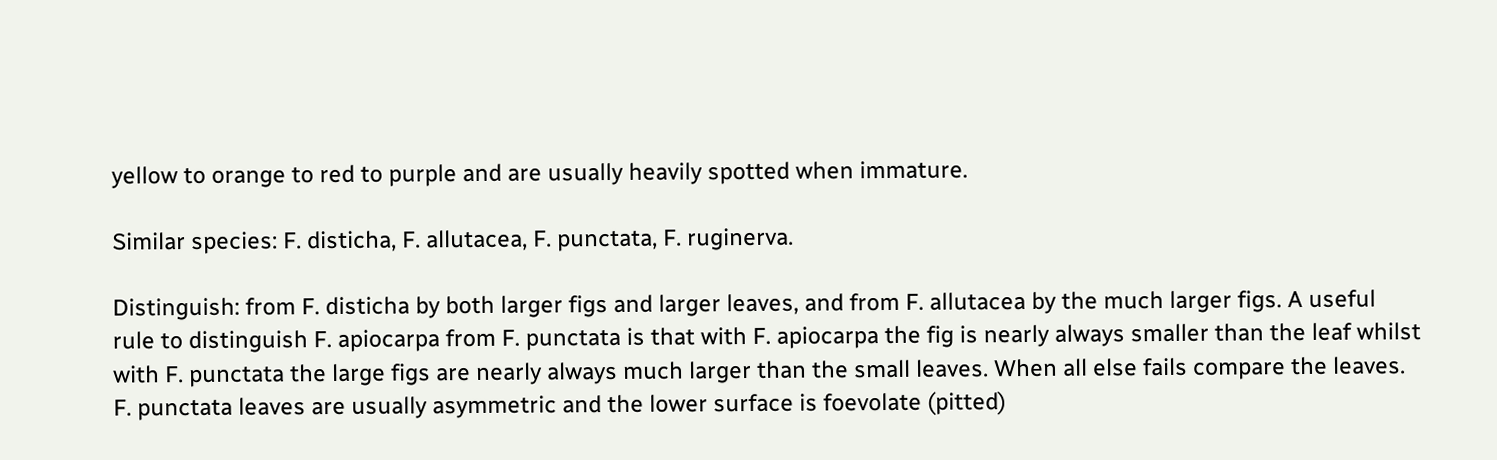yellow to orange to red to purple and are usually heavily spotted when immature.

Similar species: F. disticha, F. allutacea, F. punctata, F. ruginerva.

Distinguish: from F. disticha by both larger figs and larger leaves, and from F. allutacea by the much larger figs. A useful rule to distinguish F. apiocarpa from F. punctata is that with F. apiocarpa the fig is nearly always smaller than the leaf whilst with F. punctata the large figs are nearly always much larger than the small leaves. When all else fails compare the leaves. F. punctata leaves are usually asymmetric and the lower surface is foevolate (pitted)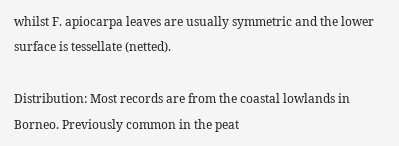whilst F. apiocarpa leaves are usually symmetric and the lower surface is tessellate (netted).

Distribution: Most records are from the coastal lowlands in Borneo. Previously common in the peat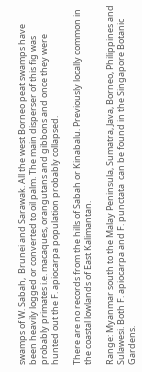swamps of W. Sabah,  Brunei and Sarawak. All the west Borneo peat swamps have been heavily logged or converted to oil palm. The main disperser of this fig was probably primates i.e. macaques, orangutans and gibbons and once they were hunted out the F. apiocarpa population probably collapsed.

There are no records from the hills of Sabah or Kinabalu. Previously locally common in the coastal lowlands of East Kalimantan.

Range: Myanmar south to the Malay Peninsula, Sumatra, Java, Borneo, Philippines and Sulawesi. Both F. apiocarpa and F. punctata  can be found in the Singapore Botanic Gardens.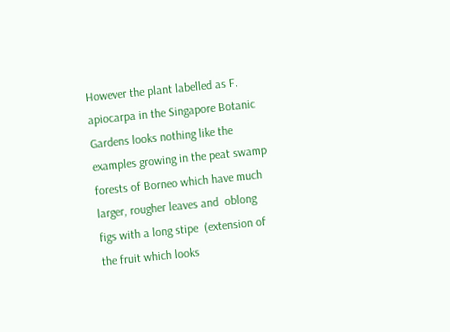However the plant labelled as F. apiocarpa in the Singapore Botanic Gardens looks nothing like the examples growing in the peat swamp forests of Borneo which have much larger, rougher leaves and  oblong figs with a long stipe  (extension of the fruit which looks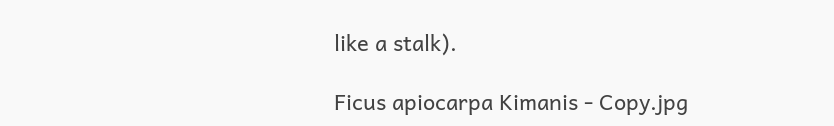like a stalk).

Ficus apiocarpa Kimanis - Copy.jpg